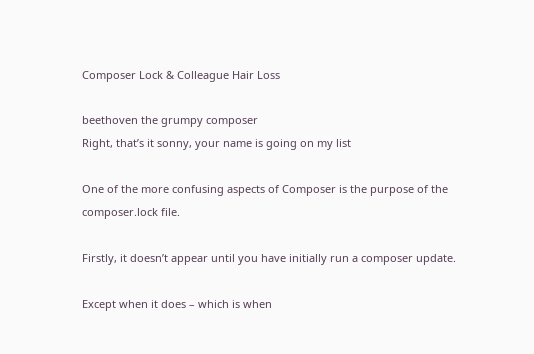Composer Lock & Colleague Hair Loss

beethoven the grumpy composer
Right, that’s it sonny, your name is going on my list

One of the more confusing aspects of Composer is the purpose of the composer.lock file.

Firstly, it doesn’t appear until you have initially run a composer update.

Except when it does – which is when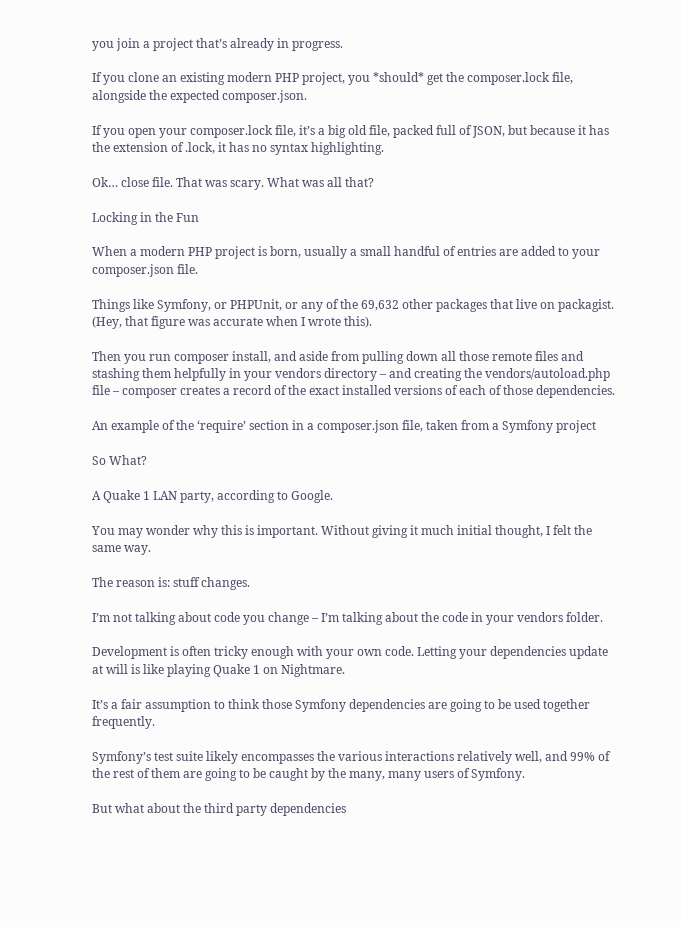you join a project that’s already in progress.

If you clone an existing modern PHP project, you *should* get the composer.lock file, alongside the expected composer.json.

If you open your composer.lock file, it’s a big old file, packed full of JSON, but because it has the extension of .lock, it has no syntax highlighting.

Ok… close file. That was scary. What was all that?

Locking in the Fun

When a modern PHP project is born, usually a small handful of entries are added to your composer.json file.

Things like Symfony, or PHPUnit, or any of the 69,632 other packages that live on packagist. (Hey, that figure was accurate when I wrote this).

Then you run composer install, and aside from pulling down all those remote files and stashing them helpfully in your vendors directory – and creating the vendors/autoload.php file – composer creates a record of the exact installed versions of each of those dependencies.

An example of the ‘require’ section in a composer.json file, taken from a Symfony project

So What?

A Quake 1 LAN party, according to Google.

You may wonder why this is important. Without giving it much initial thought, I felt the same way.

The reason is: stuff changes.

I’m not talking about code you change – I’m talking about the code in your vendors folder.

Development is often tricky enough with your own code. Letting your dependencies update at will is like playing Quake 1 on Nightmare.

It’s a fair assumption to think those Symfony dependencies are going to be used together frequently.

Symfony’s test suite likely encompasses the various interactions relatively well, and 99% of the rest of them are going to be caught by the many, many users of Symfony.

But what about the third party dependencies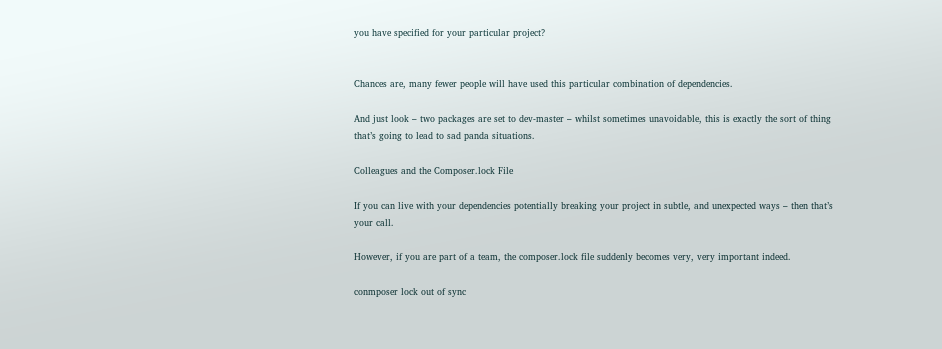you have specified for your particular project?


Chances are, many fewer people will have used this particular combination of dependencies.

And just look – two packages are set to dev-master – whilst sometimes unavoidable, this is exactly the sort of thing that’s going to lead to sad panda situations.

Colleagues and the Composer.lock File

If you can live with your dependencies potentially breaking your project in subtle, and unexpected ways – then that’s your call.

However, if you are part of a team, the composer.lock file suddenly becomes very, very important indeed.

conmposer lock out of sync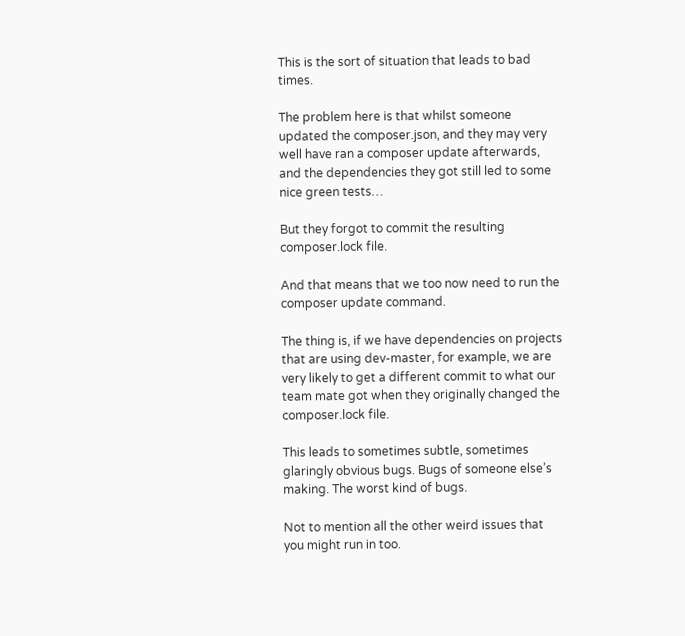This is the sort of situation that leads to bad times.

The problem here is that whilst someone updated the composer.json, and they may very well have ran a composer update afterwards, and the dependencies they got still led to some nice green tests…

But they forgot to commit the resulting composer.lock file.

And that means that we too now need to run the composer update command.

The thing is, if we have dependencies on projects that are using dev-master, for example, we are very likely to get a different commit to what our team mate got when they originally changed the composer.lock file.

This leads to sometimes subtle, sometimes glaringly obvious bugs. Bugs of someone else’s making. The worst kind of bugs.

Not to mention all the other weird issues that you might run in too.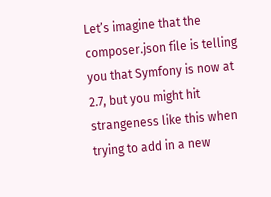Let’s imagine that the composer.json file is telling you that Symfony is now at 2.7, but you might hit strangeness like this when trying to add in a new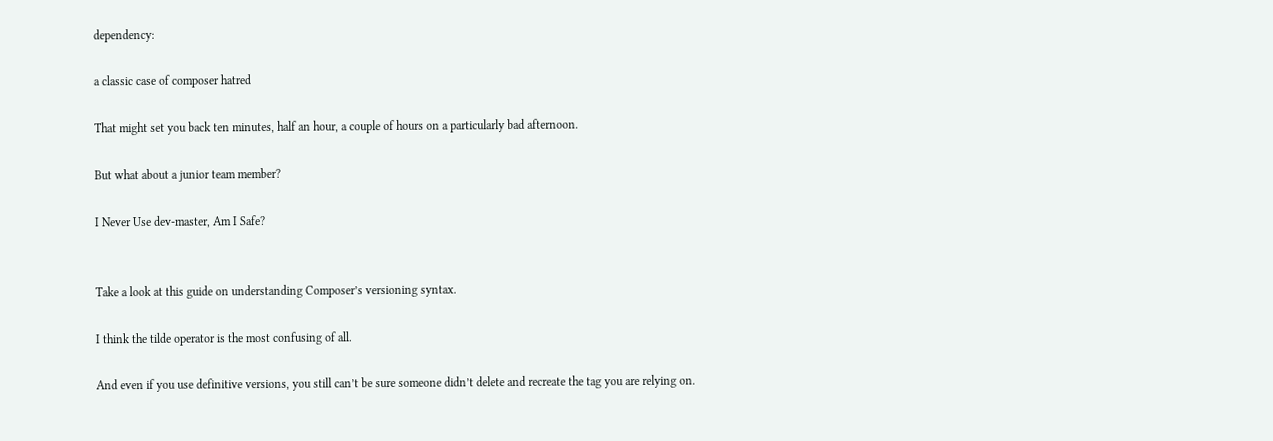dependency:

a classic case of composer hatred

That might set you back ten minutes, half an hour, a couple of hours on a particularly bad afternoon.

But what about a junior team member?

I Never Use dev-master, Am I Safe?


Take a look at this guide on understanding Composer’s versioning syntax.

I think the tilde operator is the most confusing of all.

And even if you use definitive versions, you still can’t be sure someone didn’t delete and recreate the tag you are relying on.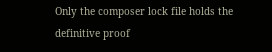Only the composer lock file holds the definitive proof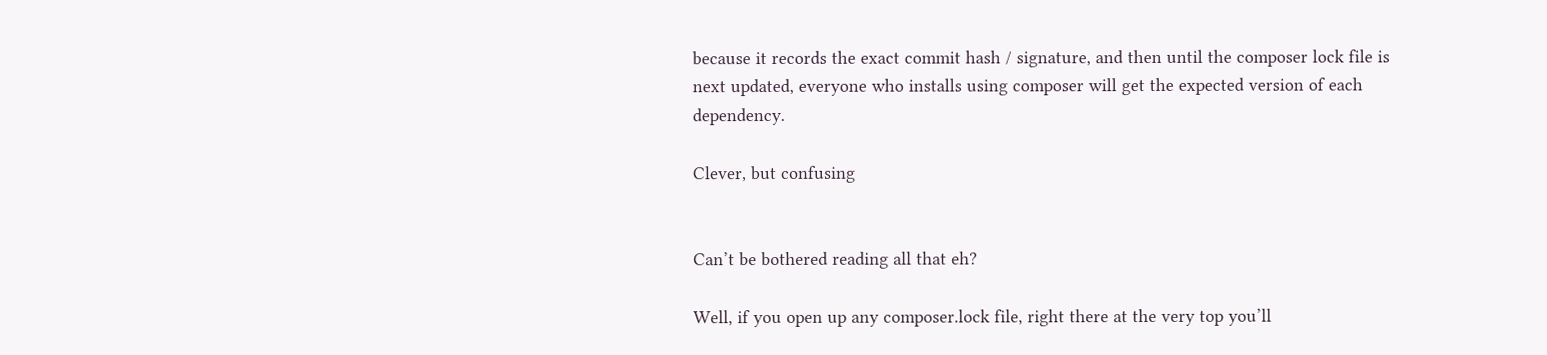because it records the exact commit hash / signature, and then until the composer lock file is next updated, everyone who installs using composer will get the expected version of each dependency.

Clever, but confusing


Can’t be bothered reading all that eh?

Well, if you open up any composer.lock file, right there at the very top you’ll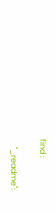find :

    "_readme":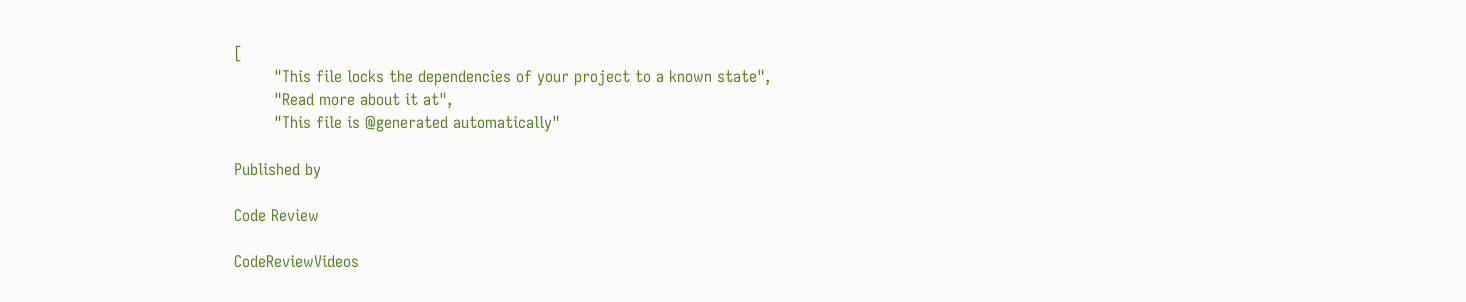[
        "This file locks the dependencies of your project to a known state",
        "Read more about it at",
        "This file is @generated automatically"

Published by

Code Review

CodeReviewVideos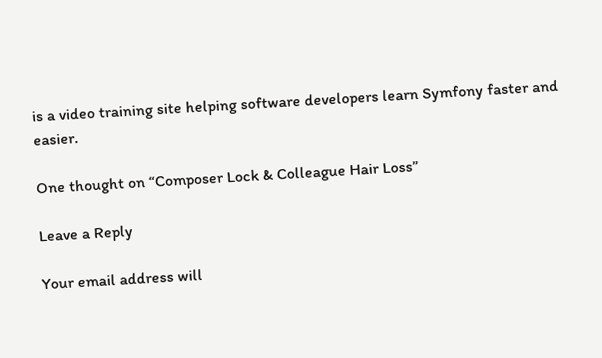is a video training site helping software developers learn Symfony faster and easier.

One thought on “Composer Lock & Colleague Hair Loss”

Leave a Reply

Your email address will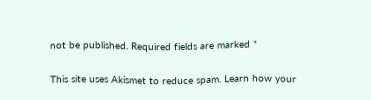not be published. Required fields are marked *

This site uses Akismet to reduce spam. Learn how your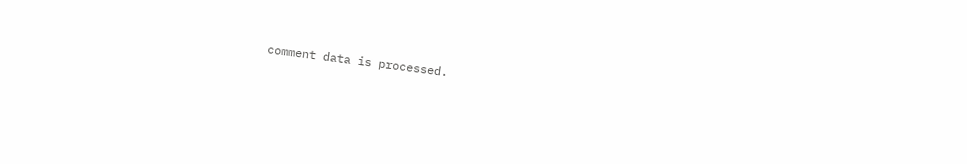comment data is processed.